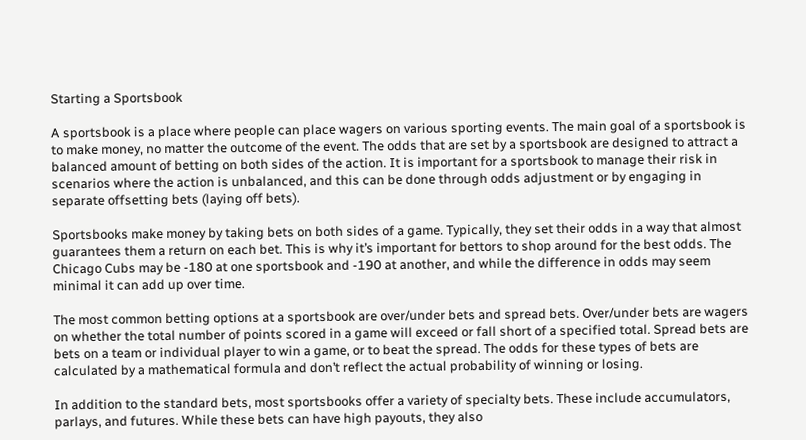Starting a Sportsbook

A sportsbook is a place where people can place wagers on various sporting events. The main goal of a sportsbook is to make money, no matter the outcome of the event. The odds that are set by a sportsbook are designed to attract a balanced amount of betting on both sides of the action. It is important for a sportsbook to manage their risk in scenarios where the action is unbalanced, and this can be done through odds adjustment or by engaging in separate offsetting bets (laying off bets).

Sportsbooks make money by taking bets on both sides of a game. Typically, they set their odds in a way that almost guarantees them a return on each bet. This is why it’s important for bettors to shop around for the best odds. The Chicago Cubs may be -180 at one sportsbook and -190 at another, and while the difference in odds may seem minimal it can add up over time.

The most common betting options at a sportsbook are over/under bets and spread bets. Over/under bets are wagers on whether the total number of points scored in a game will exceed or fall short of a specified total. Spread bets are bets on a team or individual player to win a game, or to beat the spread. The odds for these types of bets are calculated by a mathematical formula and don’t reflect the actual probability of winning or losing.

In addition to the standard bets, most sportsbooks offer a variety of specialty bets. These include accumulators, parlays, and futures. While these bets can have high payouts, they also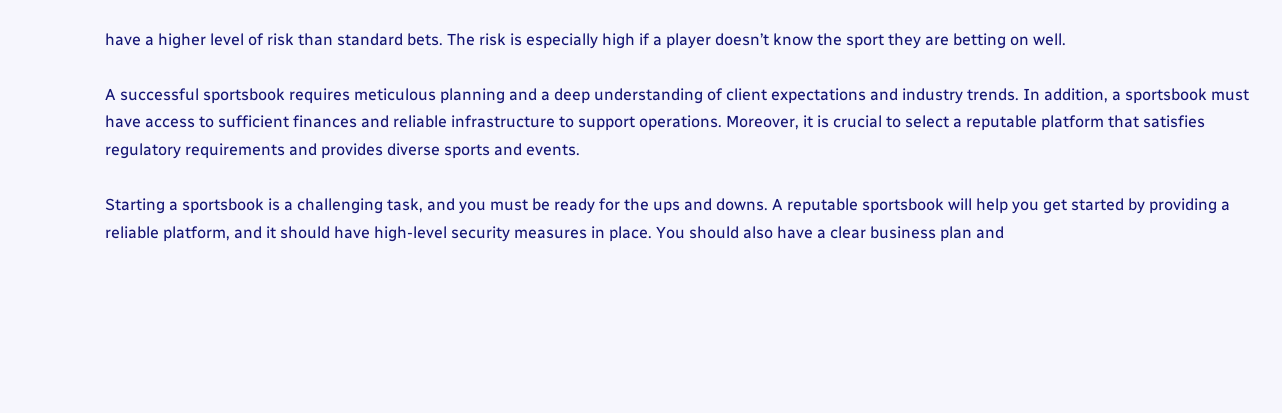have a higher level of risk than standard bets. The risk is especially high if a player doesn’t know the sport they are betting on well.

A successful sportsbook requires meticulous planning and a deep understanding of client expectations and industry trends. In addition, a sportsbook must have access to sufficient finances and reliable infrastructure to support operations. Moreover, it is crucial to select a reputable platform that satisfies regulatory requirements and provides diverse sports and events.

Starting a sportsbook is a challenging task, and you must be ready for the ups and downs. A reputable sportsbook will help you get started by providing a reliable platform, and it should have high-level security measures in place. You should also have a clear business plan and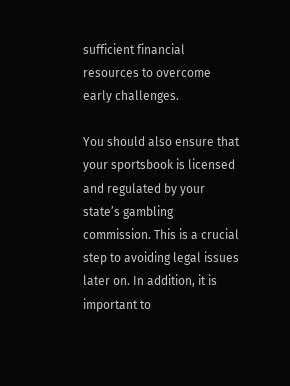sufficient financial resources to overcome early challenges.

You should also ensure that your sportsbook is licensed and regulated by your state’s gambling commission. This is a crucial step to avoiding legal issues later on. In addition, it is important to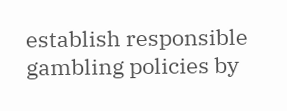establish responsible gambling policies by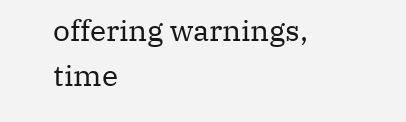offering warnings, time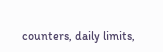counters, daily limits,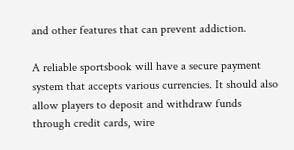and other features that can prevent addiction.

A reliable sportsbook will have a secure payment system that accepts various currencies. It should also allow players to deposit and withdraw funds through credit cards, wire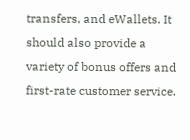transfers, and eWallets. It should also provide a variety of bonus offers and first-rate customer service.